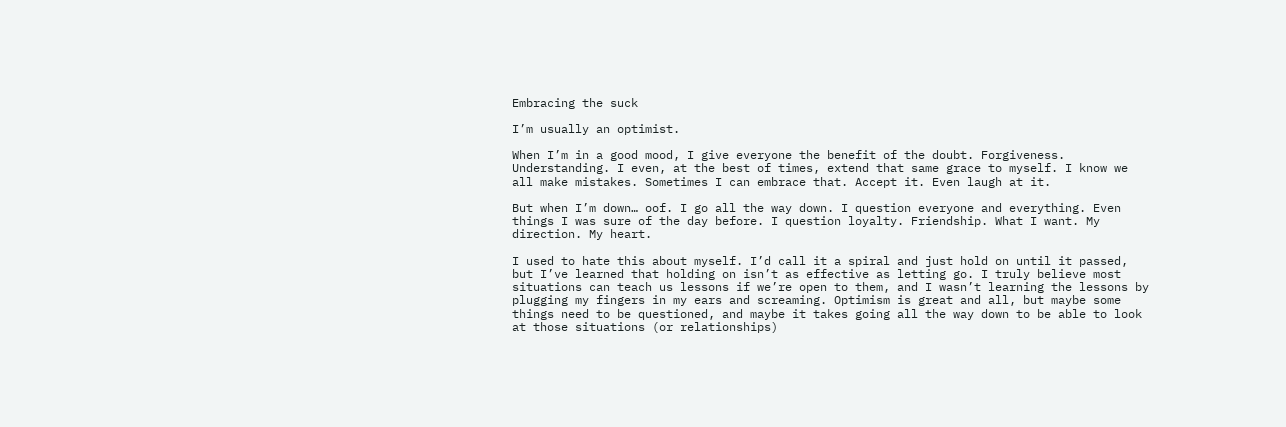Embracing the suck

I’m usually an optimist.

When I’m in a good mood, I give everyone the benefit of the doubt. Forgiveness. Understanding. I even, at the best of times, extend that same grace to myself. I know we all make mistakes. Sometimes I can embrace that. Accept it. Even laugh at it.

But when I’m down… oof. I go all the way down. I question everyone and everything. Even things I was sure of the day before. I question loyalty. Friendship. What I want. My direction. My heart.

I used to hate this about myself. I’d call it a spiral and just hold on until it passed, but I’ve learned that holding on isn’t as effective as letting go. I truly believe most situations can teach us lessons if we’re open to them, and I wasn’t learning the lessons by plugging my fingers in my ears and screaming. Optimism is great and all, but maybe some things need to be questioned, and maybe it takes going all the way down to be able to look at those situations (or relationships)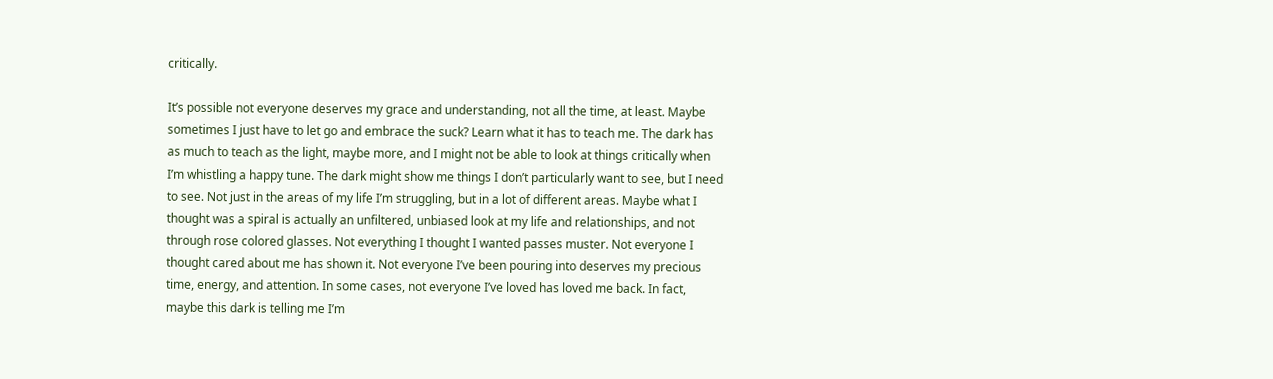critically.

It’s possible not everyone deserves my grace and understanding, not all the time, at least. Maybe sometimes I just have to let go and embrace the suck? Learn what it has to teach me. The dark has as much to teach as the light, maybe more, and I might not be able to look at things critically when I’m whistling a happy tune. The dark might show me things I don’t particularly want to see, but I need to see. Not just in the areas of my life I’m struggling, but in a lot of different areas. Maybe what I thought was a spiral is actually an unfiltered, unbiased look at my life and relationships, and not through rose colored glasses. Not everything I thought I wanted passes muster. Not everyone I thought cared about me has shown it. Not everyone I’ve been pouring into deserves my precious time, energy, and attention. In some cases, not everyone I’ve loved has loved me back. In fact, maybe this dark is telling me I’m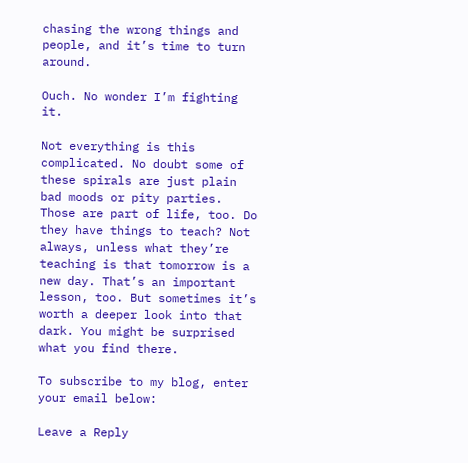chasing the wrong things and people, and it’s time to turn around.

Ouch. No wonder I’m fighting it.

Not everything is this complicated. No doubt some of these spirals are just plain bad moods or pity parties. Those are part of life, too. Do they have things to teach? Not always, unless what they’re teaching is that tomorrow is a new day. That’s an important lesson, too. But sometimes it’s worth a deeper look into that dark. You might be surprised what you find there.

To subscribe to my blog, enter your email below:

Leave a Reply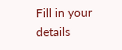Fill in your details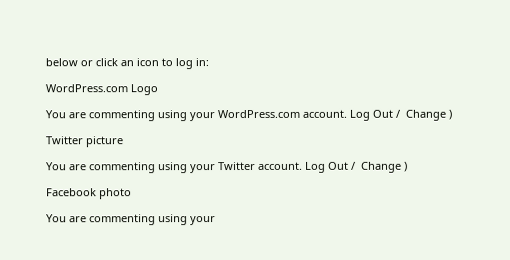below or click an icon to log in:

WordPress.com Logo

You are commenting using your WordPress.com account. Log Out /  Change )

Twitter picture

You are commenting using your Twitter account. Log Out /  Change )

Facebook photo

You are commenting using your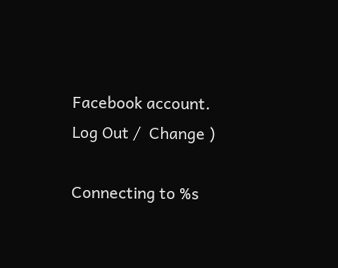Facebook account. Log Out /  Change )

Connecting to %s